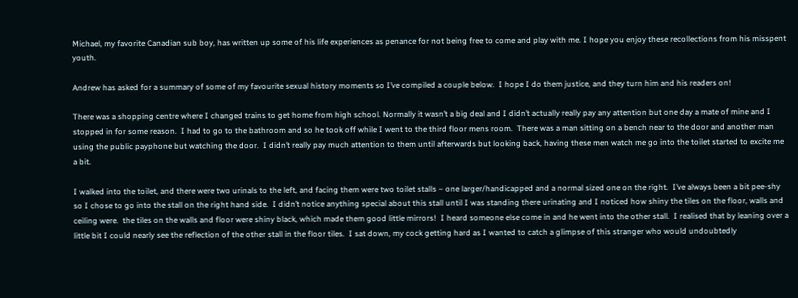Michael, my favorite Canadian sub boy, has written up some of his life experiences as penance for not being free to come and play with me. I hope you enjoy these recollections from his misspent youth.

Andrew has asked for a summary of some of my favourite sexual history moments so I’ve compiled a couple below.  I hope I do them justice, and they turn him and his readers on!

There was a shopping centre where I changed trains to get home from high school. Normally it wasn’t a big deal and I didn’t actually really pay any attention but one day a mate of mine and I stopped in for some reason.  I had to go to the bathroom and so he took off while I went to the third floor mens room.  There was a man sitting on a bench near to the door and another man using the public payphone but watching the door.  I didn’t really pay much attention to them until afterwards but looking back, having these men watch me go into the toilet started to excite me a bit.

I walked into the toilet, and there were two urinals to the left, and facing them were two toilet stalls – one larger/handicapped and a normal sized one on the right.  I’ve always been a bit pee-shy so I chose to go into the stall on the right hand side.  I didn’t notice anything special about this stall until I was standing there urinating and I noticed how shiny the tiles on the floor, walls and ceiling were.  the tiles on the walls and floor were shiny black, which made them good little mirrors!  I heard someone else come in and he went into the other stall.  I realised that by leaning over a little bit I could nearly see the reflection of the other stall in the floor tiles.  I sat down, my cock getting hard as I wanted to catch a glimpse of this stranger who would undoubtedly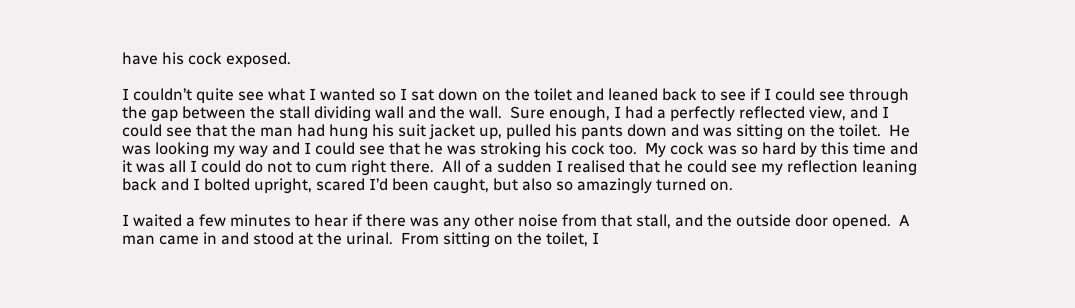have his cock exposed.

I couldn’t quite see what I wanted so I sat down on the toilet and leaned back to see if I could see through the gap between the stall dividing wall and the wall.  Sure enough, I had a perfectly reflected view, and I could see that the man had hung his suit jacket up, pulled his pants down and was sitting on the toilet.  He was looking my way and I could see that he was stroking his cock too.  My cock was so hard by this time and it was all I could do not to cum right there.  All of a sudden I realised that he could see my reflection leaning back and I bolted upright, scared I’d been caught, but also so amazingly turned on.

I waited a few minutes to hear if there was any other noise from that stall, and the outside door opened.  A man came in and stood at the urinal.  From sitting on the toilet, I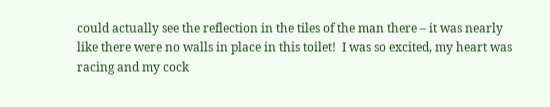could actually see the reflection in the tiles of the man there – it was nearly like there were no walls in place in this toilet!  I was so excited, my heart was racing and my cock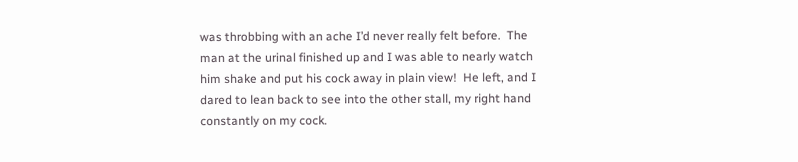was throbbing with an ache I’d never really felt before.  The man at the urinal finished up and I was able to nearly watch him shake and put his cock away in plain view!  He left, and I dared to lean back to see into the other stall, my right hand constantly on my cock.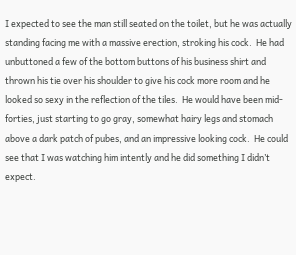I expected to see the man still seated on the toilet, but he was actually standing facing me with a massive erection, stroking his cock.  He had unbuttoned a few of the bottom buttons of his business shirt and thrown his tie over his shoulder to give his cock more room and he looked so sexy in the reflection of the tiles.  He would have been mid-forties, just starting to go gray, somewhat hairy legs and stomach above a dark patch of pubes, and an impressive looking cock.  He could see that I was watching him intently and he did something I didn’t expect.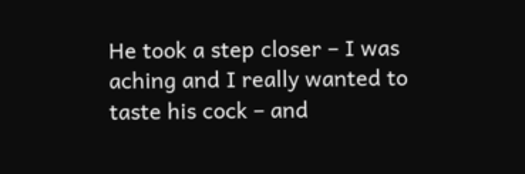He took a step closer – I was aching and I really wanted to taste his cock – and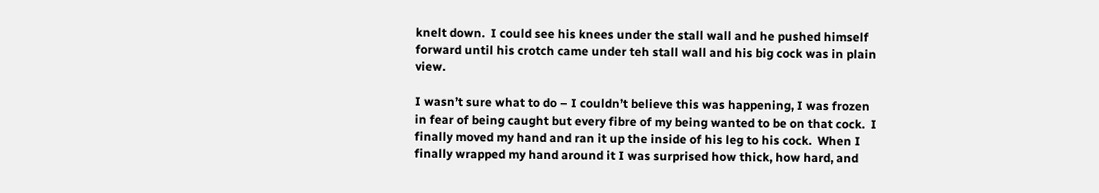knelt down.  I could see his knees under the stall wall and he pushed himself forward until his crotch came under teh stall wall and his big cock was in plain view.

I wasn’t sure what to do – I couldn’t believe this was happening, I was frozen in fear of being caught but every fibre of my being wanted to be on that cock.  I finally moved my hand and ran it up the inside of his leg to his cock.  When I finally wrapped my hand around it I was surprised how thick, how hard, and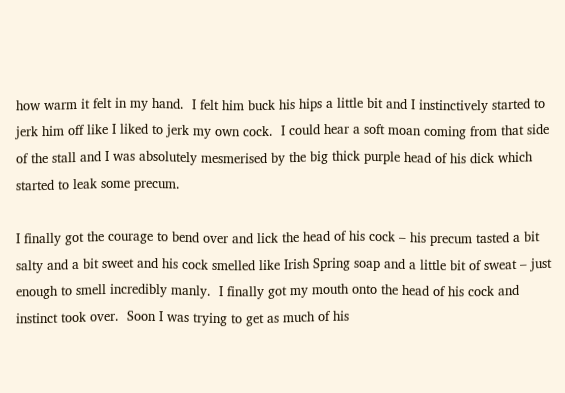how warm it felt in my hand.  I felt him buck his hips a little bit and I instinctively started to jerk him off like I liked to jerk my own cock.  I could hear a soft moan coming from that side of the stall and I was absolutely mesmerised by the big thick purple head of his dick which started to leak some precum.

I finally got the courage to bend over and lick the head of his cock – his precum tasted a bit salty and a bit sweet and his cock smelled like Irish Spring soap and a little bit of sweat – just enough to smell incredibly manly.  I finally got my mouth onto the head of his cock and instinct took over.  Soon I was trying to get as much of his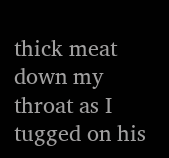thick meat down my throat as I tugged on his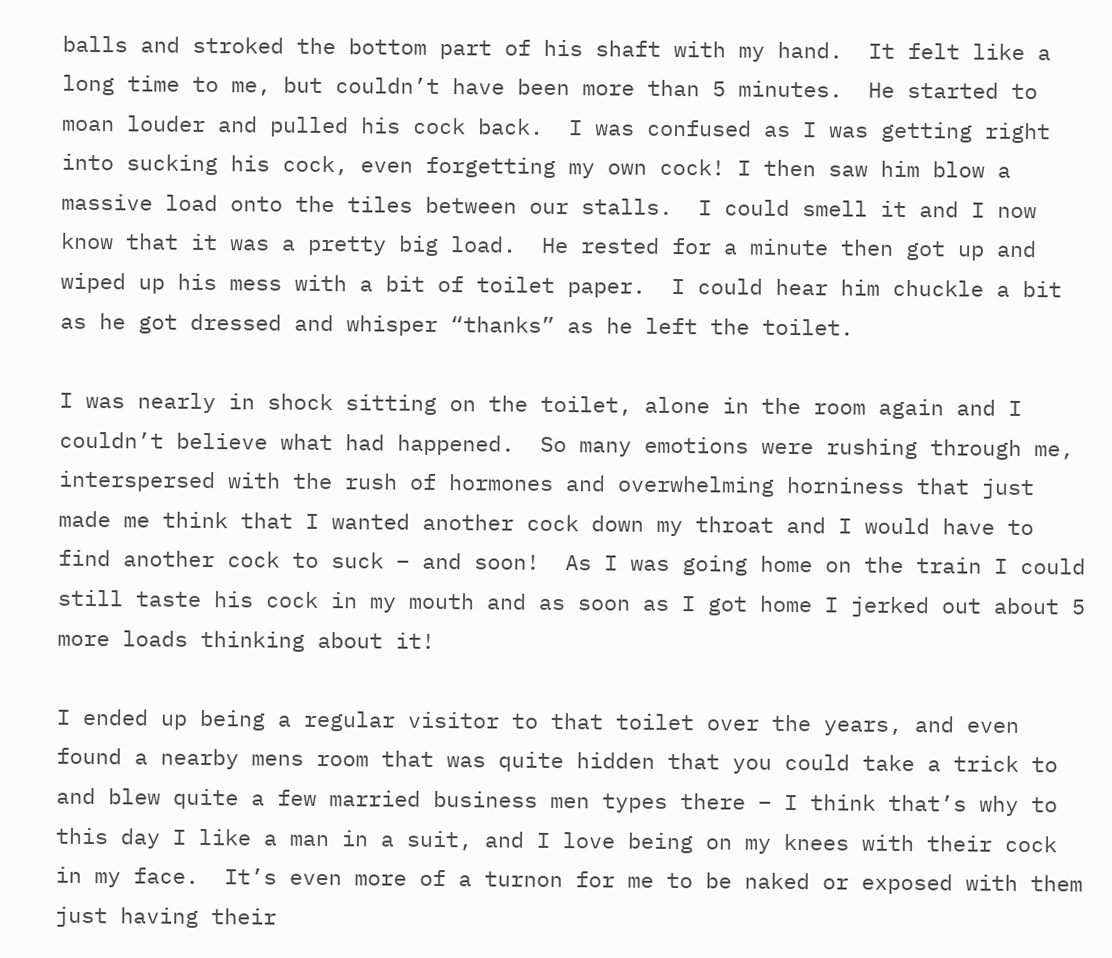balls and stroked the bottom part of his shaft with my hand.  It felt like a long time to me, but couldn’t have been more than 5 minutes.  He started to moan louder and pulled his cock back.  I was confused as I was getting right into sucking his cock, even forgetting my own cock! I then saw him blow a massive load onto the tiles between our stalls.  I could smell it and I now know that it was a pretty big load.  He rested for a minute then got up and wiped up his mess with a bit of toilet paper.  I could hear him chuckle a bit as he got dressed and whisper “thanks” as he left the toilet.

I was nearly in shock sitting on the toilet, alone in the room again and I couldn’t believe what had happened.  So many emotions were rushing through me, interspersed with the rush of hormones and overwhelming horniness that just made me think that I wanted another cock down my throat and I would have to find another cock to suck – and soon!  As I was going home on the train I could still taste his cock in my mouth and as soon as I got home I jerked out about 5 more loads thinking about it!

I ended up being a regular visitor to that toilet over the years, and even found a nearby mens room that was quite hidden that you could take a trick to and blew quite a few married business men types there – I think that’s why to this day I like a man in a suit, and I love being on my knees with their cock in my face.  It’s even more of a turnon for me to be naked or exposed with them just having their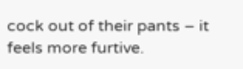cock out of their pants – it feels more furtive.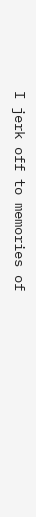I jerk off to memories of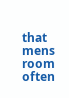that mens room often